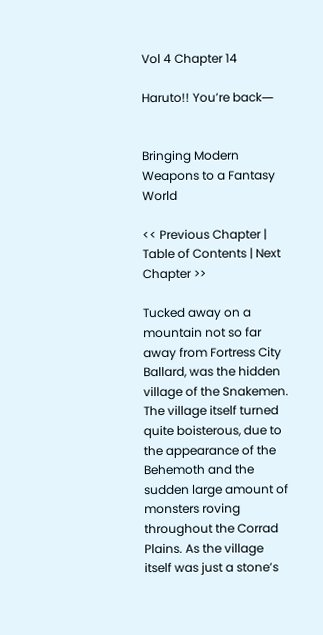Vol 4 Chapter 14

Haruto!! You’re back―


Bringing Modern Weapons to a Fantasy World

<< Previous Chapter | Table of Contents | Next Chapter >>

Tucked away on a mountain not so far away from Fortress City Ballard, was the hidden village of the Snakemen. The village itself turned quite boisterous, due to the appearance of the Behemoth and the sudden large amount of monsters roving throughout the Corrad Plains. As the village itself was just a stone’s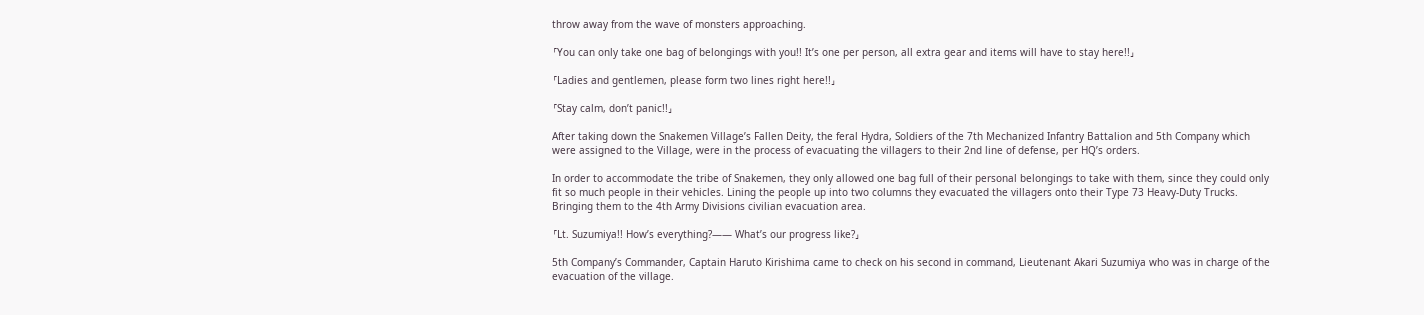throw away from the wave of monsters approaching.

「You can only take one bag of belongings with you!! It’s one per person, all extra gear and items will have to stay here!!」

「Ladies and gentlemen, please form two lines right here!!」

「Stay calm, don’t panic!!」

After taking down the Snakemen Village’s Fallen Deity, the feral Hydra, Soldiers of the 7th Mechanized Infantry Battalion and 5th Company which were assigned to the Village, were in the process of evacuating the villagers to their 2nd line of defense, per HQ’s orders.

In order to accommodate the tribe of Snakemen, they only allowed one bag full of their personal belongings to take with them, since they could only fit so much people in their vehicles. Lining the people up into two columns they evacuated the villagers onto their Type 73 Heavy-Duty Trucks. Bringing them to the 4th Army Divisions civilian evacuation area.

「Lt. Suzumiya!! How’s everything?―― What’s our progress like?」

5th Company’s Commander, Captain Haruto Kirishima came to check on his second in command, Lieutenant Akari Suzumiya who was in charge of the evacuation of the village.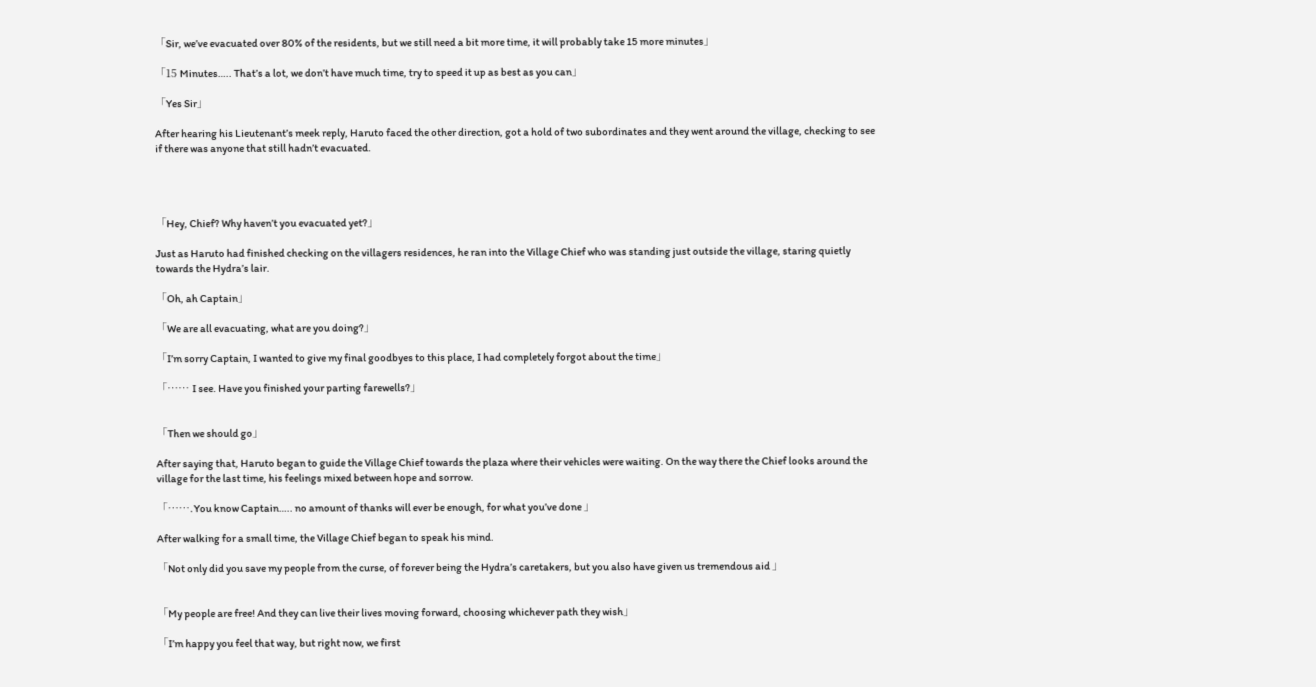「Sir, we’ve evacuated over 80% of the residents, but we still need a bit more time, it will probably take 15 more minutes」

「15 Minutes….. That’s a lot, we don’t have much time, try to speed it up as best as you can」

「Yes Sir」

After hearing his Lieutenant’s meek reply, Haruto faced the other direction, got a hold of two subordinates and they went around the village, checking to see if there was anyone that still hadn’t evacuated.




「Hey, Chief? Why haven’t you evacuated yet?」

Just as Haruto had finished checking on the villagers residences, he ran into the Village Chief who was standing just outside the village, staring quietly towards the Hydra’s lair.

「Oh, ah Captain」

「We are all evacuating, what are you doing?」

「I’m sorry Captain, I wanted to give my final goodbyes to this place, I had completely forgot about the time」

「…… I see. Have you finished your parting farewells?」


「Then we should go」

After saying that, Haruto began to guide the Village Chief towards the plaza where their vehicles were waiting. On the way there the Chief looks around the village for the last time, his feelings mixed between hope and sorrow.

「…….You know Captain….. no amount of thanks will ever be enough, for what you’ve done 」

After walking for a small time, the Village Chief began to speak his mind.

「Not only did you save my people from the curse, of forever being the Hydra’s caretakers, but you also have given us tremendous aid 」


「My people are free! And they can live their lives moving forward, choosing whichever path they wish」

「I’m happy you feel that way, but right now, we first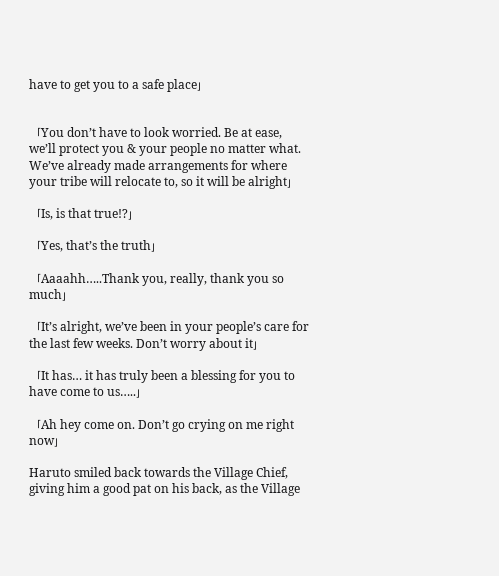have to get you to a safe place」


「You don’t have to look worried. Be at ease, we’ll protect you & your people no matter what. We’ve already made arrangements for where your tribe will relocate to, so it will be alright」

「Is, is that true!?」

「Yes, that’s the truth」

「Aaaahh…..Thank you, really, thank you so much」

「It’s alright, we’ve been in your people’s care for the last few weeks. Don’t worry about it」

「It has… it has truly been a blessing for you to have come to us…..」

「Ah hey come on. Don’t go crying on me right now」

Haruto smiled back towards the Village Chief, giving him a good pat on his back, as the Village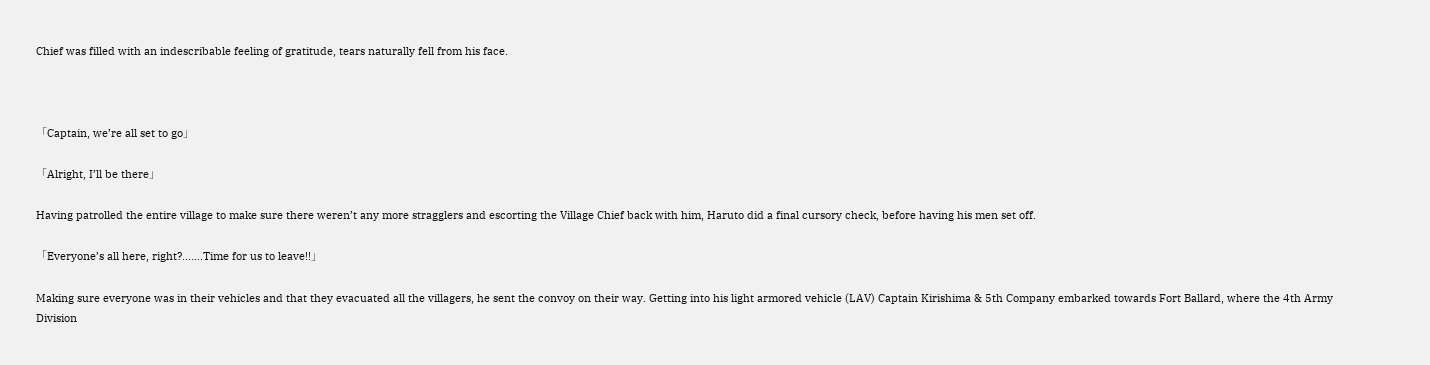Chief was filled with an indescribable feeling of gratitude, tears naturally fell from his face.



「Captain, we’re all set to go」

「Alright, I’ll be there」

Having patrolled the entire village to make sure there weren’t any more stragglers and escorting the Village Chief back with him, Haruto did a final cursory check, before having his men set off.

「Everyone’s all here, right?…….Time for us to leave!!」

Making sure everyone was in their vehicles and that they evacuated all the villagers, he sent the convoy on their way. Getting into his light armored vehicle (LAV) Captain Kirishima & 5th Company embarked towards Fort Ballard, where the 4th Army Division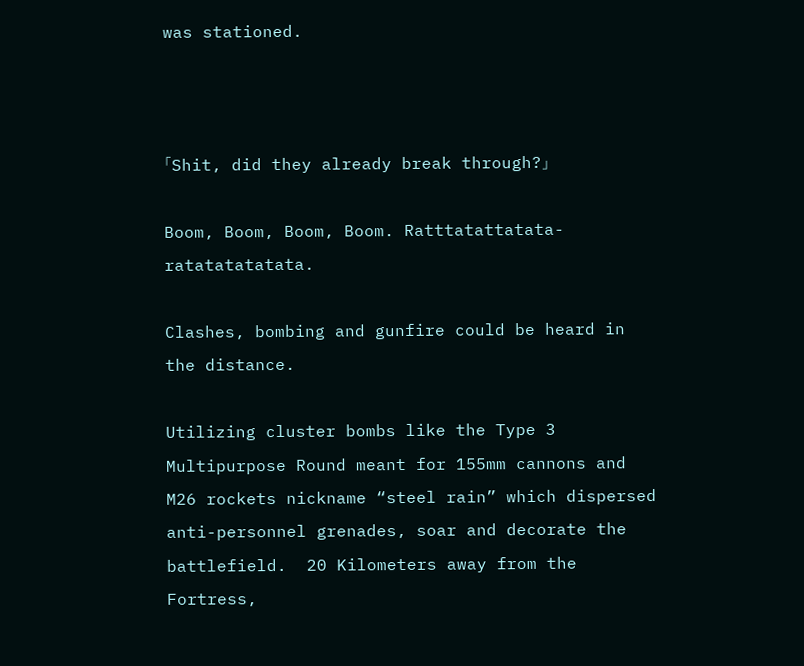was stationed.



「Shit, did they already break through?」

Boom, Boom, Boom, Boom. Ratttatattatata-ratatatatatata.

Clashes, bombing and gunfire could be heard in the distance.

Utilizing cluster bombs like the Type 3 Multipurpose Round meant for 155mm cannons and M26 rockets nickname “steel rain” which dispersed anti-personnel grenades, soar and decorate the battlefield.  20 Kilometers away from the Fortress,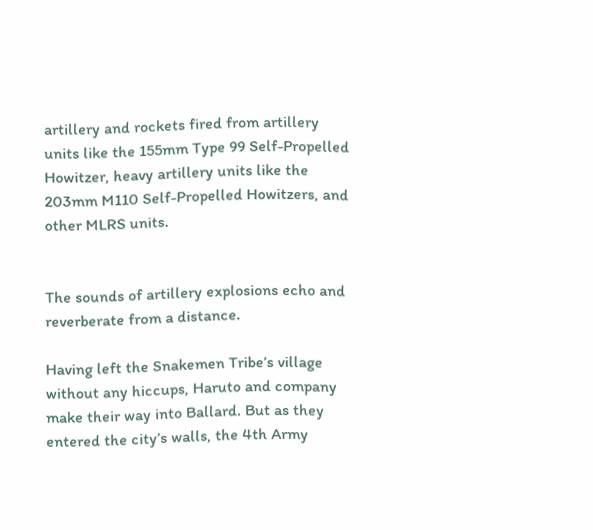artillery and rockets fired from artillery units like the 155mm Type 99 Self-Propelled Howitzer, heavy artillery units like the 203mm M110 Self-Propelled Howitzers, and other MLRS units.


The sounds of artillery explosions echo and reverberate from a distance.

Having left the Snakemen Tribe’s village without any hiccups, Haruto and company make their way into Ballard. But as they entered the city’s walls, the 4th Army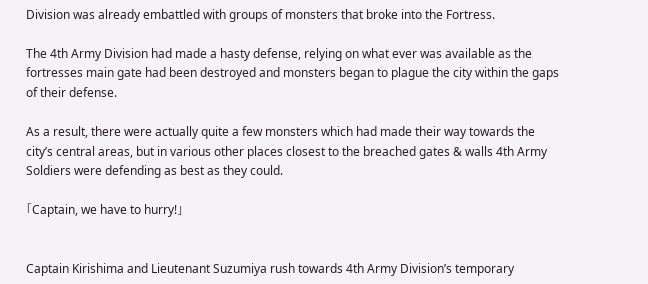Division was already embattled with groups of monsters that broke into the Fortress.

The 4th Army Division had made a hasty defense, relying on what ever was available as the fortresses main gate had been destroyed and monsters began to plague the city within the gaps of their defense.

As a result, there were actually quite a few monsters which had made their way towards the city’s central areas, but in various other places closest to the breached gates & walls 4th Army Soldiers were defending as best as they could.

「Captain, we have to hurry!」


Captain Kirishima and Lieutenant Suzumiya rush towards 4th Army Division’s temporary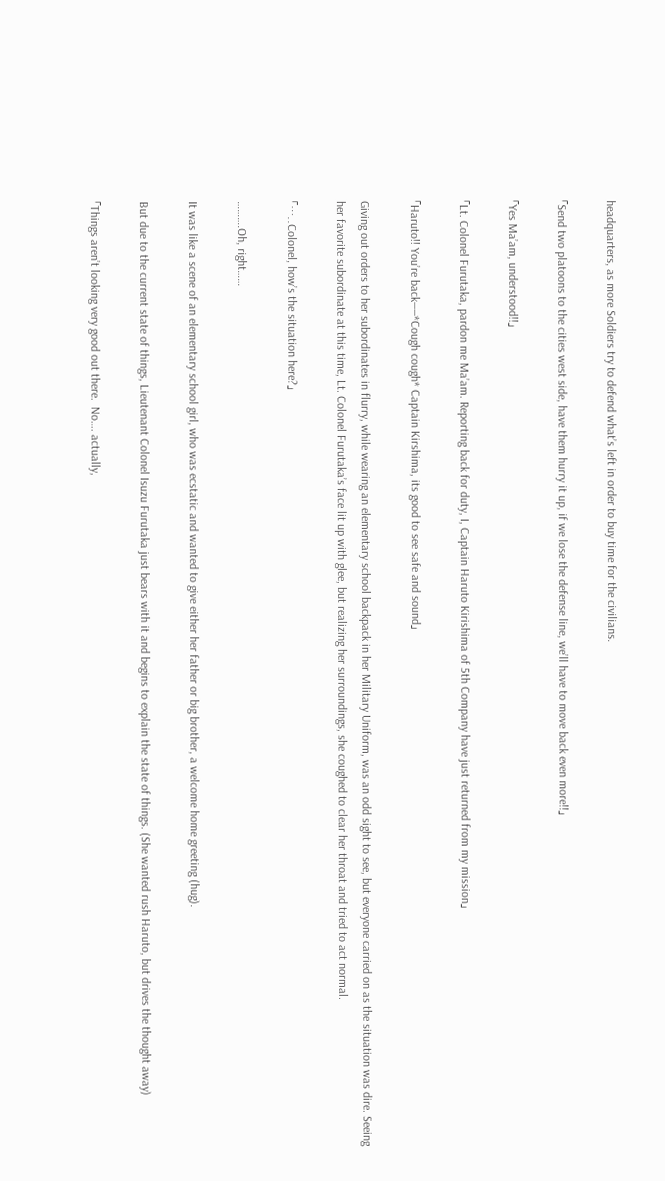headquarters, as more Soldiers try to defend what’s left in order to buy time for the civilians.

「Send two platoons to the cities west side, have them hurry it up, if we lose the defense line, we’ll have to move back even more!!」

「Yes Ma’am, understood!!」

「Lt. Colonel Furutaka, pardon me Ma’am. Reporting back for duty, I, Captain Haruto Kirishima of 5th Company have just returned from my mission」

「Haruto!! You’re back――*Cough cough* Captain Kirshima, its good to see safe and sound」

Giving out orders to her subordinates in flurry, while wearing an elementary school backpack in her Military Uniform, was an odd sight to see, but everyone carried on as the situation was dire. Seeing her favorite subordinate at this time, Lt. Colonel Furutaka’s face lit up with glee, but realizing her surroundings, she coughed to clear her throat and tried to act normal.

「…..Colonel, how’s the situation here?」

……….Oh, right……

It was like a scene of an elementary school girl, who was ecstatic and wanted to give either her father or big brother, a welcome home greeting (hug).

But due to the current state of things, Lieutenant Colonel Isuzu Furutaka just bears with it and begins to explain the state of things. (She wanted rush Haruto, but drives the thought away)

「Things aren’t looking very good out there.  No…. actually,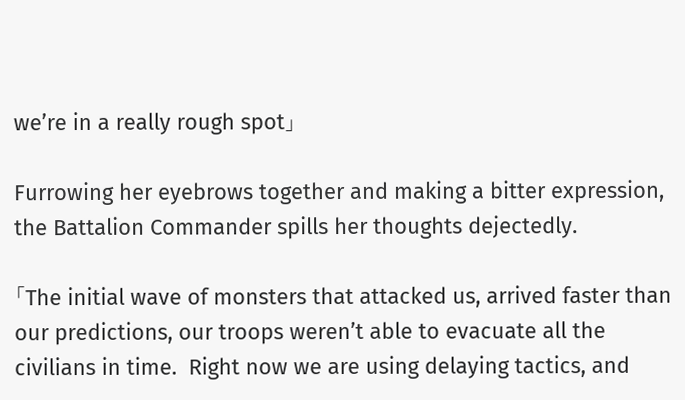we’re in a really rough spot」

Furrowing her eyebrows together and making a bitter expression, the Battalion Commander spills her thoughts dejectedly.

「The initial wave of monsters that attacked us, arrived faster than our predictions, our troops weren’t able to evacuate all the civilians in time.  Right now we are using delaying tactics, and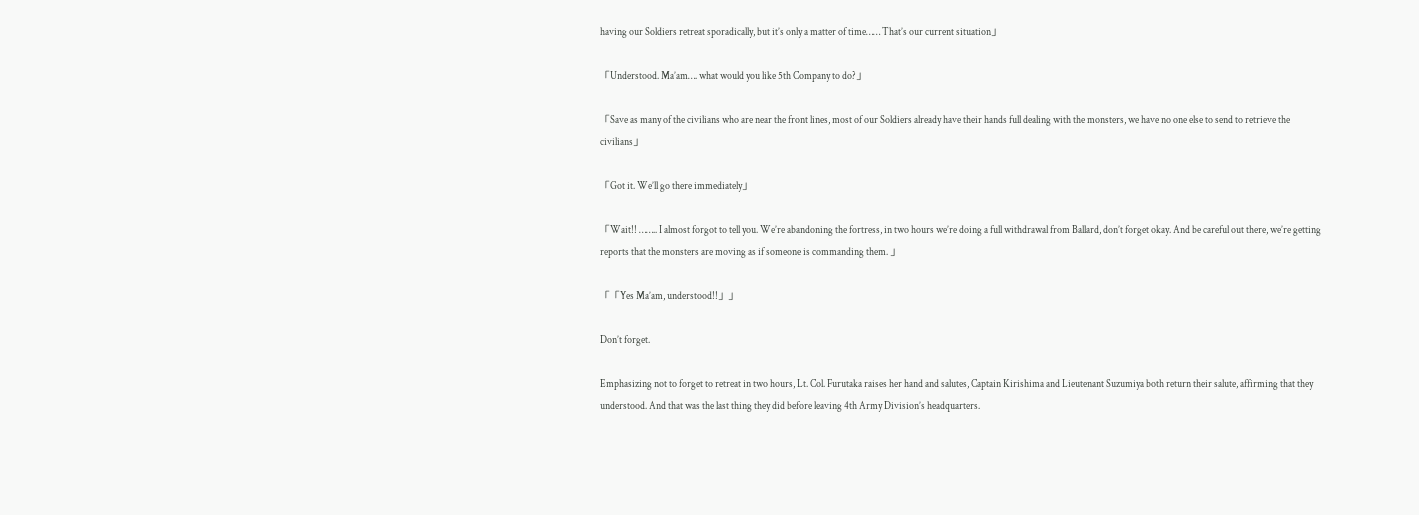having our Soldiers retreat sporadically, but it’s only a matter of time…… That’s our current situation」

「Understood. Ma’am…. what would you like 5th Company to do?」

「Save as many of the civilians who are near the front lines, most of our Soldiers already have their hands full dealing with the monsters, we have no one else to send to retrieve the civilians」

「Got it. We’ll go there immediately」

「Wait!! …….. I almost forgot to tell you. We’re abandoning the fortress, in two hours we’re doing a full withdrawal from Ballard, don’t forget okay. And be careful out there, we’re getting reports that the monsters are moving as if someone is commanding them. 」

「「Yes Ma’am, understood!!」」

Don’t forget.

Emphasizing not to forget to retreat in two hours, Lt. Col. Furutaka raises her hand and salutes, Captain Kirishima and Lieutenant Suzumiya both return their salute, affirming that they understood. And that was the last thing they did before leaving 4th Army Division’s headquarters.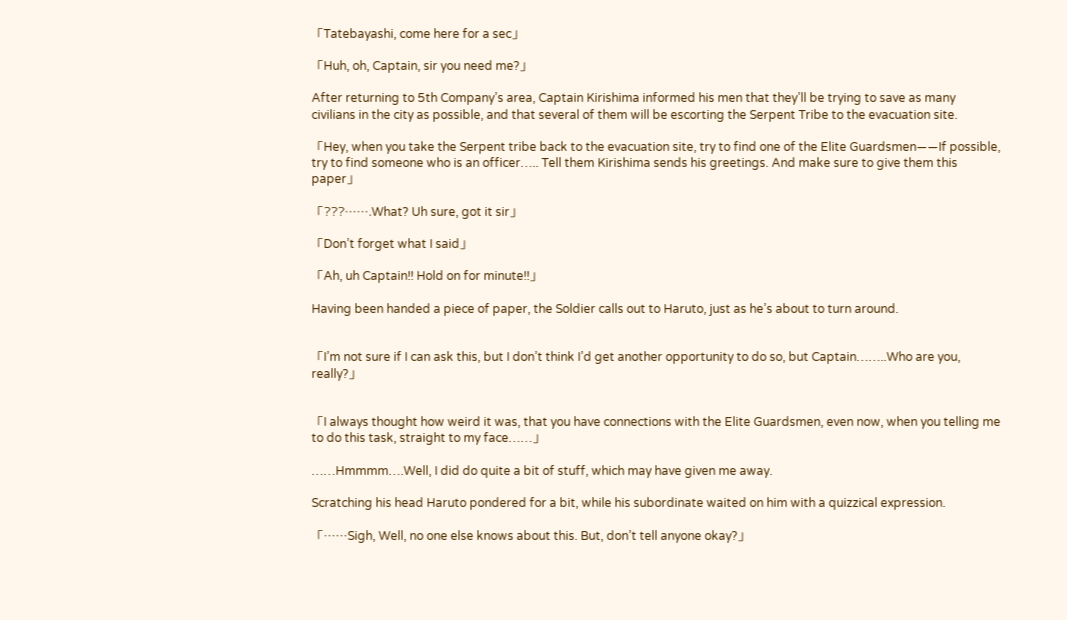「Tatebayashi, come here for a sec」

「Huh, oh, Captain, sir you need me?」

After returning to 5th Company’s area, Captain Kirishima informed his men that they’ll be trying to save as many civilians in the city as possible, and that several of them will be escorting the Serpent Tribe to the evacuation site.

「Hey, when you take the Serpent tribe back to the evacuation site, try to find one of the Elite Guardsmen――If possible, try to find someone who is an officer….. Tell them Kirishima sends his greetings. And make sure to give them this paper」

「???…….What? Uh sure, got it sir」

「Don’t forget what I said」

「Ah, uh Captain!! Hold on for minute!!」

Having been handed a piece of paper, the Soldier calls out to Haruto, just as he’s about to turn around.


「I’m not sure if I can ask this, but I don’t think I’d get another opportunity to do so, but Captain……..Who are you, really?」


「I always thought how weird it was, that you have connections with the Elite Guardsmen, even now, when you telling me to do this task, straight to my face……」

……Hmmmm….Well, I did do quite a bit of stuff, which may have given me away.

Scratching his head Haruto pondered for a bit, while his subordinate waited on him with a quizzical expression.

「……Sigh, Well, no one else knows about this. But, don’t tell anyone okay?」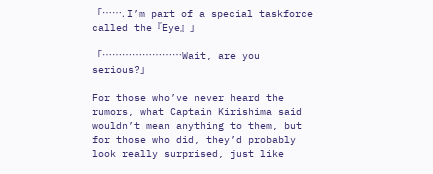「……. I’m part of a special taskforce called the『Eye』」

「……………………Wait, are you serious?」

For those who’ve never heard the rumors, what Captain Kirishima said wouldn’t mean anything to them, but for those who did, they’d probably look really surprised, just like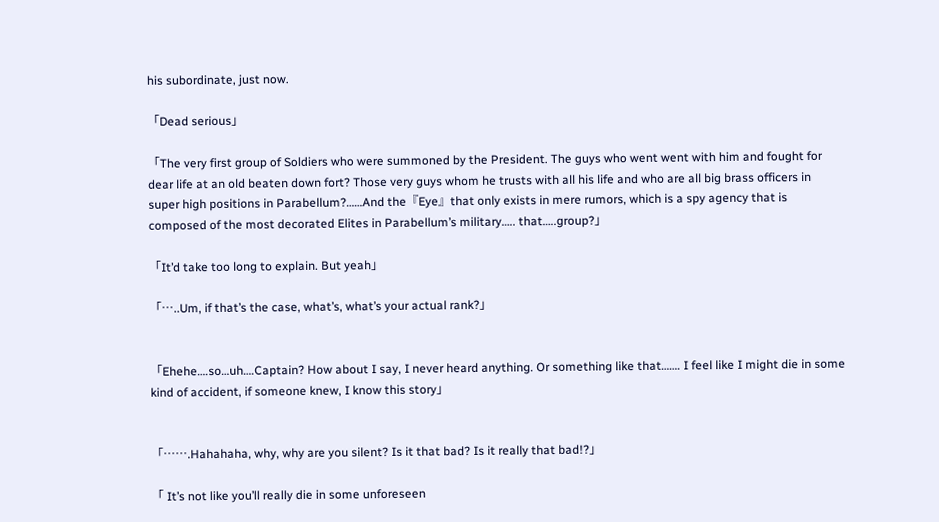his subordinate, just now.

「Dead serious」

「The very first group of Soldiers who were summoned by the President. The guys who went went with him and fought for dear life at an old beaten down fort? Those very guys whom he trusts with all his life and who are all big brass officers in super high positions in Parabellum?……And the『Eye』that only exists in mere rumors, which is a spy agency that is composed of the most decorated Elites in Parabellum’s military….. that…..group?」

「It’d take too long to explain. But yeah」

「…..Um, if that’s the case, what’s, what’s your actual rank?」


「Ehehe….so…uh….Captain? How about I say, I never heard anything. Or something like that……. I feel like I might die in some kind of accident, if someone knew, I know this story」


「…….Hahahaha, why, why are you silent? Is it that bad? Is it really that bad!?」

「 It’s not like you’ll really die in some unforeseen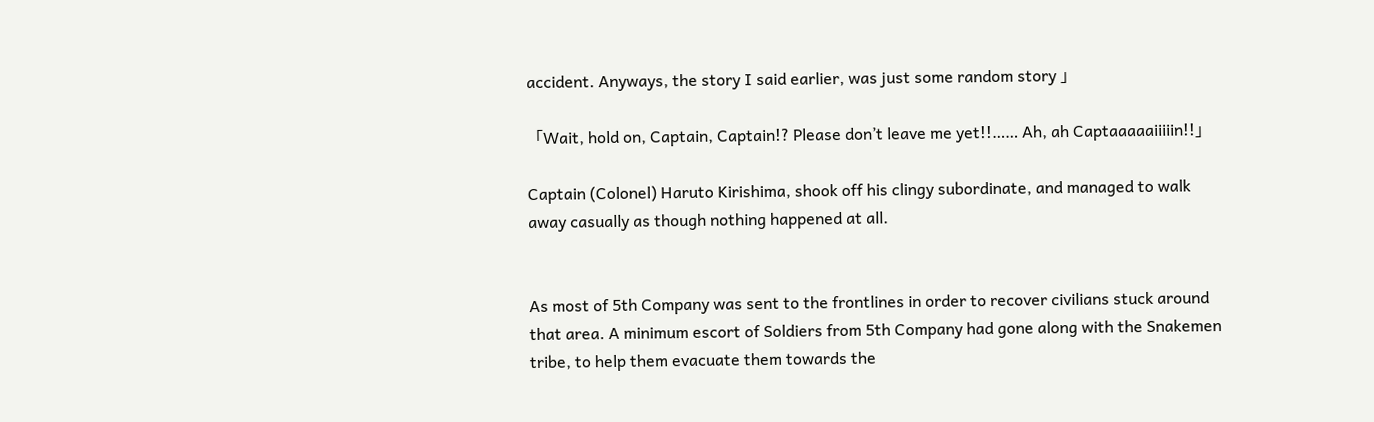accident. Anyways, the story I said earlier, was just some random story 」

「Wait, hold on, Captain, Captain!? Please don’t leave me yet!!…… Ah, ah Captaaaaaiiiiin!!」

Captain (Colonel) Haruto Kirishima, shook off his clingy subordinate, and managed to walk away casually as though nothing happened at all.


As most of 5th Company was sent to the frontlines in order to recover civilians stuck around that area. A minimum escort of Soldiers from 5th Company had gone along with the Snakemen tribe, to help them evacuate them towards the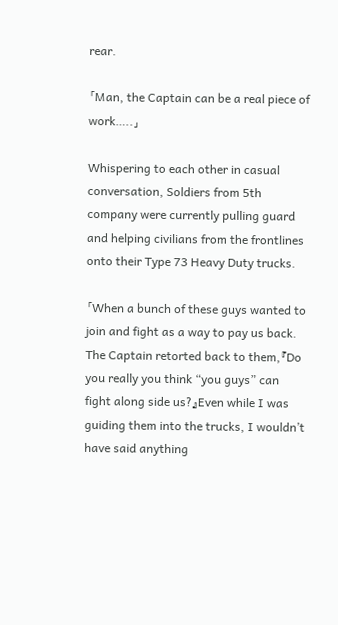rear.

「Man, the Captain can be a real piece of work…..」

Whispering to each other in casual conversation, Soldiers from 5th company were currently pulling guard and helping civilians from the frontlines onto their Type 73 Heavy Duty trucks.

「When a bunch of these guys wanted to join and fight as a way to pay us back. The Captain retorted back to them,『Do you really you think “you guys” can fight along side us?』Even while I was guiding them into the trucks, I wouldn’t have said anything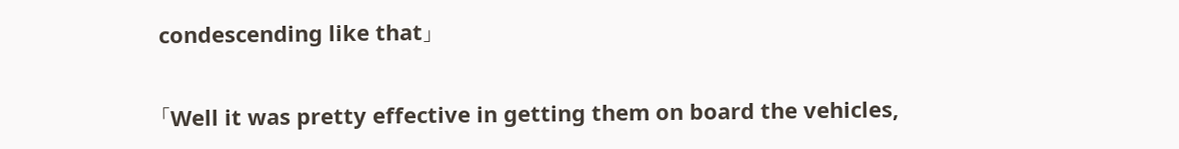condescending like that」

「Well it was pretty effective in getting them on board the vehicles,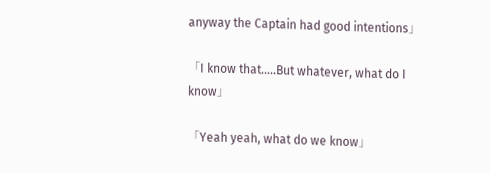anyway the Captain had good intentions」

「I know that…..But whatever, what do I know」

「Yeah yeah, what do we know」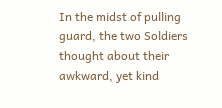In the midst of pulling guard, the two Soldiers thought about their awkward, yet kind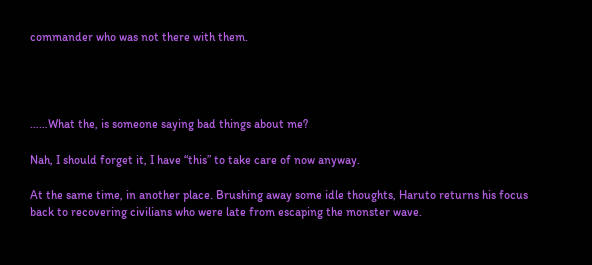commander who was not there with them.




……What the, is someone saying bad things about me?

Nah, I should forget it, I have “this” to take care of now anyway.

At the same time, in another place. Brushing away some idle thoughts, Haruto returns his focus back to recovering civilians who were late from escaping the monster wave.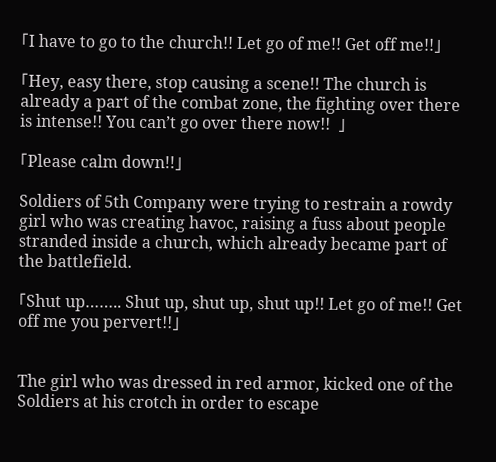「I have to go to the church!! Let go of me!! Get off me!!」

「Hey, easy there, stop causing a scene!! The church is already a part of the combat zone, the fighting over there is intense!! You can’t go over there now!!  」

「Please calm down!!」

Soldiers of 5th Company were trying to restrain a rowdy girl who was creating havoc, raising a fuss about people stranded inside a church, which already became part of the battlefield.

「Shut up…….. Shut up, shut up, shut up!! Let go of me!! Get off me you pervert!!」


The girl who was dressed in red armor, kicked one of the Soldiers at his crotch in order to escape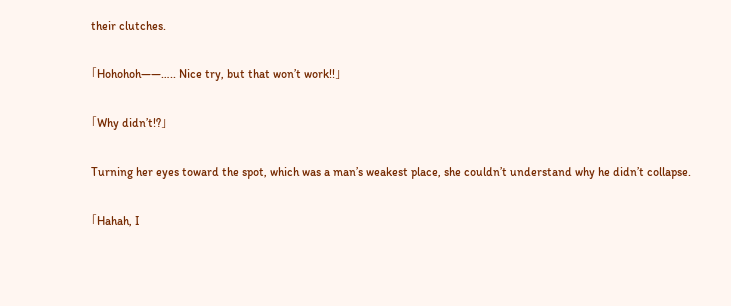their clutches.

「Hohohoh――….. Nice try, but that won’t work!!」

「Why didn’t!?」

Turning her eyes toward the spot, which was a man’s weakest place, she couldn’t understand why he didn’t collapse.

「Hahah, I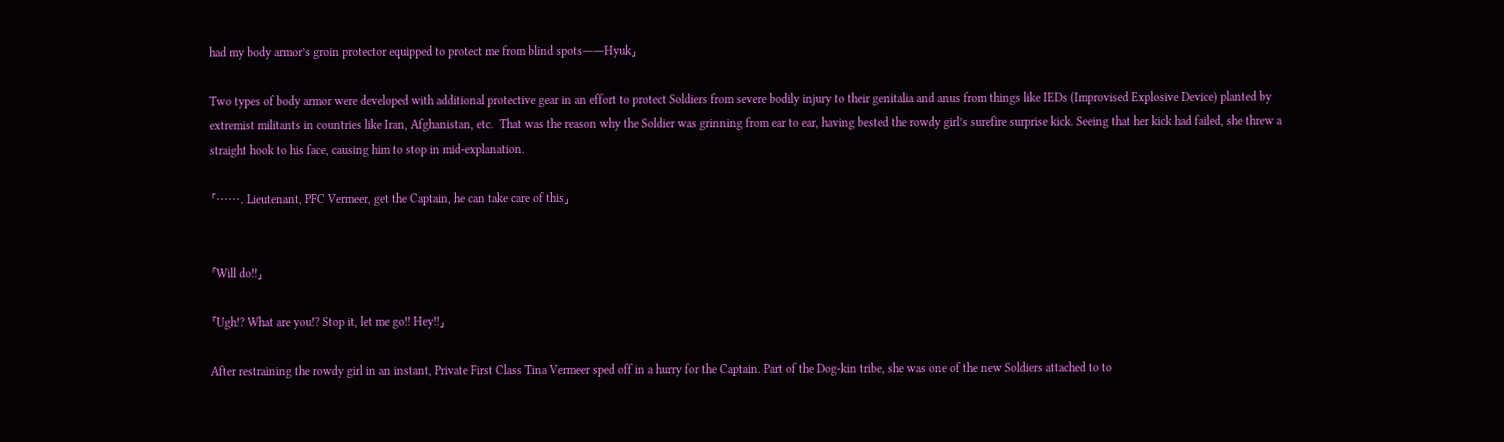had my body armor’s groin protector equipped to protect me from blind spots――Hyuk」

Two types of body armor were developed with additional protective gear in an effort to protect Soldiers from severe bodily injury to their genitalia and anus from things like IEDs (Improvised Explosive Device) planted by extremist militants in countries like Iran, Afghanistan, etc.  That was the reason why the Soldier was grinning from ear to ear, having bested the rowdy girl’s surefire surprise kick. Seeing that her kick had failed, she threw a straight hook to his face, causing him to stop in mid-explanation.

「……. Lieutenant, PFC Vermeer, get the Captain, he can take care of this」


「Will do!!」

「Ugh!? What are you!? Stop it, let me go!! Hey!!」

After restraining the rowdy girl in an instant, Private First Class Tina Vermeer sped off in a hurry for the Captain. Part of the Dog-kin tribe, she was one of the new Soldiers attached to to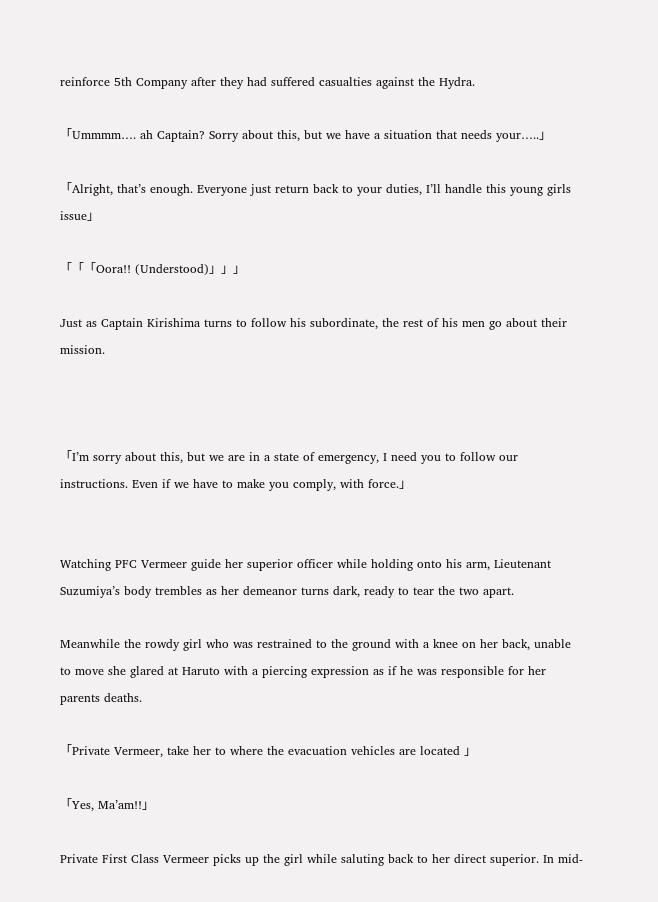reinforce 5th Company after they had suffered casualties against the Hydra.

「Ummmm…. ah Captain? Sorry about this, but we have a situation that needs your…..」

「Alright, that’s enough. Everyone just return back to your duties, I’ll handle this young girls issue」

「「「Oora!! (Understood)」」」

Just as Captain Kirishima turns to follow his subordinate, the rest of his men go about their mission.



「I’m sorry about this, but we are in a state of emergency, I need you to follow our instructions. Even if we have to make you comply, with force.」


Watching PFC Vermeer guide her superior officer while holding onto his arm, Lieutenant Suzumiya’s body trembles as her demeanor turns dark, ready to tear the two apart.

Meanwhile the rowdy girl who was restrained to the ground with a knee on her back, unable to move she glared at Haruto with a piercing expression as if he was responsible for her parents deaths.

「Private Vermeer, take her to where the evacuation vehicles are located 」

「Yes, Ma’am!!」

Private First Class Vermeer picks up the girl while saluting back to her direct superior. In mid-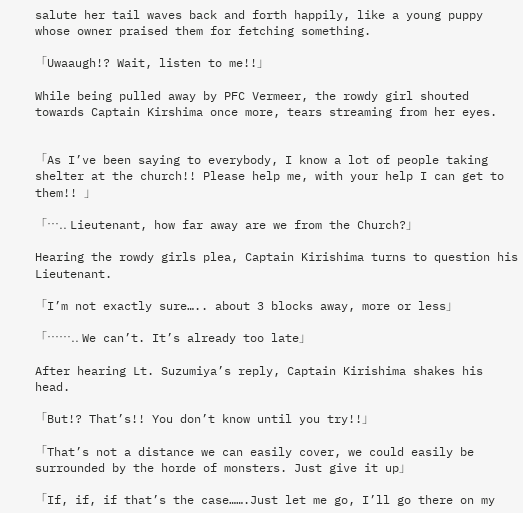salute her tail waves back and forth happily, like a young puppy whose owner praised them for fetching something.

「Uwaaugh!? Wait, listen to me!!」

While being pulled away by PFC Vermeer, the rowdy girl shouted towards Captain Kirshima once more, tears streaming from her eyes.


「As I’ve been saying to everybody, I know a lot of people taking shelter at the church!! Please help me, with your help I can get to them!! 」

「….. Lieutenant, how far away are we from the Church?」

Hearing the rowdy girls plea, Captain Kirishima turns to question his Lieutenant.

「I’m not exactly sure….. about 3 blocks away, more or less」

「…….. We can’t. It’s already too late」

After hearing Lt. Suzumiya’s reply, Captain Kirishima shakes his head.

「But!? That’s!! You don’t know until you try!!」

「That’s not a distance we can easily cover, we could easily be surrounded by the horde of monsters. Just give it up」

「If, if, if that’s the case…….Just let me go, I’ll go there on my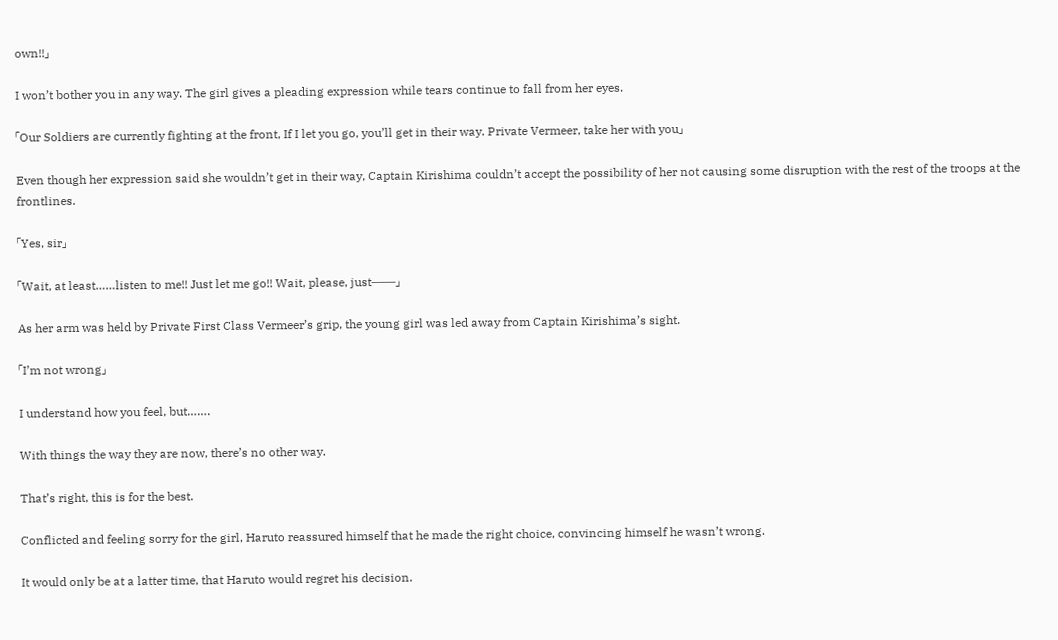own!!」

I won’t bother you in any way. The girl gives a pleading expression while tears continue to fall from her eyes.

「Our Soldiers are currently fighting at the front, If I let you go, you’ll get in their way. Private Vermeer, take her with you」

Even though her expression said she wouldn’t get in their way, Captain Kirishima couldn’t accept the possibility of her not causing some disruption with the rest of the troops at the frontlines.

「Yes, sir」

「Wait, at least……listen to me!! Just let me go!! Wait, please, just――」

As her arm was held by Private First Class Vermeer’s grip, the young girl was led away from Captain Kirishima’s sight.

「I’m not wrong」

I understand how you feel, but…….

With things the way they are now, there’s no other way.

That’s right, this is for the best.

Conflicted and feeling sorry for the girl, Haruto reassured himself that he made the right choice, convincing himself he wasn’t wrong.

It would only be at a latter time, that Haruto would regret his decision.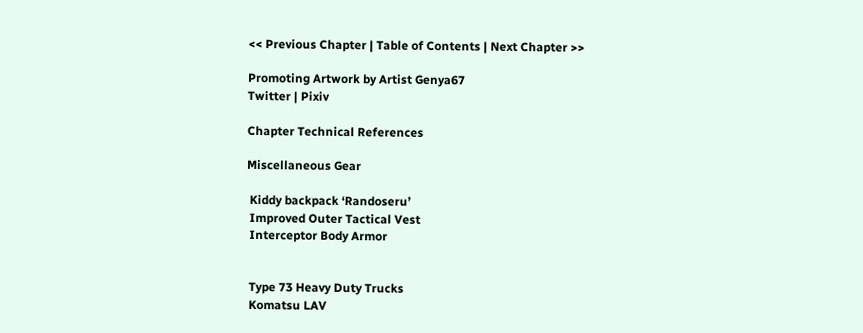<< Previous Chapter | Table of Contents | Next Chapter >>

Promoting Artwork by Artist Genya67
Twitter | Pixiv

Chapter Technical References

Miscellaneous Gear

 Kiddy backpack ‘Randoseru’
 Improved Outer Tactical Vest
 Interceptor Body Armor


 Type 73 Heavy Duty Trucks
 Komatsu LAV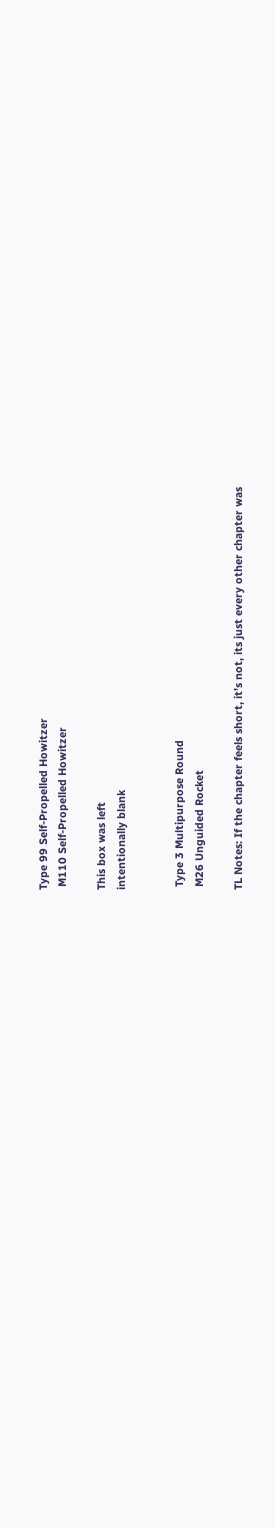Type 99 Self-Propelled Howitzer
 M110 Self-Propelled Howitzer

This box was left
intentionally blank


 Type 3 Multipurpose Round
 M26 Unguided Rocket

TL Notes: If the chapter feels short, it’s not, its just every other chapter was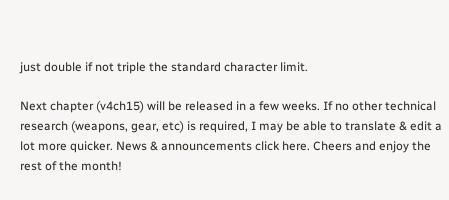just double if not triple the standard character limit.

Next chapter (v4ch15) will be released in a few weeks. If no other technical research (weapons, gear, etc) is required, I may be able to translate & edit a lot more quicker. News & announcements click here. Cheers and enjoy the rest of the month!